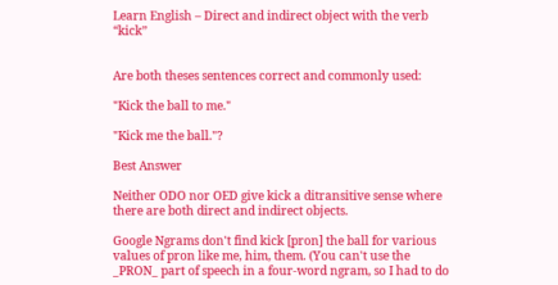Learn English – Direct and indirect object with the verb “kick”


Are both theses sentences correct and commonly used:

"Kick the ball to me."

"Kick me the ball."?

Best Answer

Neither ODO nor OED give kick a ditransitive sense where there are both direct and indirect objects.

Google Ngrams don't find kick [pron] the ball for various values of pron like me, him, them. (You can't use the _PRON_ part of speech in a four-word ngram, so I had to do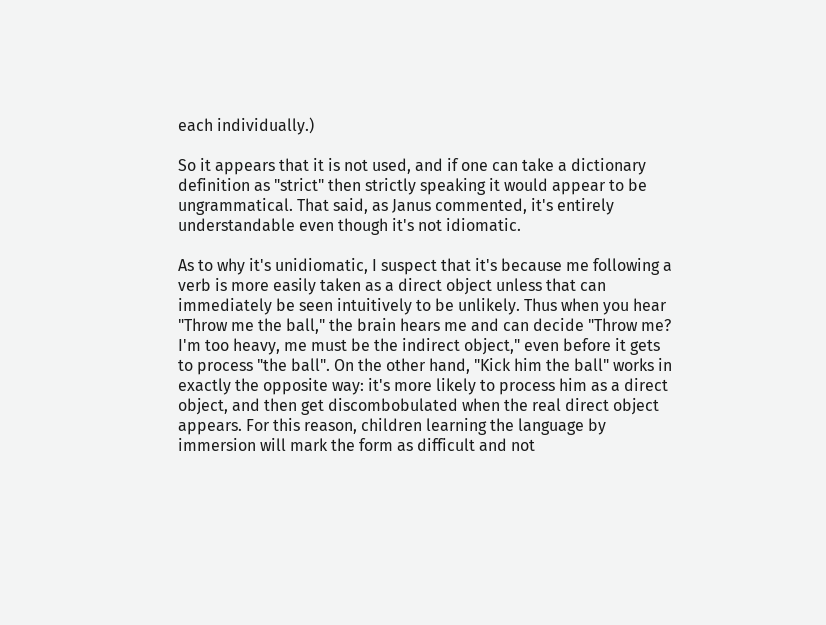each individually.)

So it appears that it is not used, and if one can take a dictionary definition as "strict" then strictly speaking it would appear to be ungrammatical. That said, as Janus commented, it's entirely understandable even though it's not idiomatic.

As to why it's unidiomatic, I suspect that it's because me following a verb is more easily taken as a direct object unless that can immediately be seen intuitively to be unlikely. Thus when you hear "Throw me the ball," the brain hears me and can decide "Throw me? I'm too heavy, me must be the indirect object," even before it gets to process "the ball". On the other hand, "Kick him the ball" works in exactly the opposite way: it's more likely to process him as a direct object, and then get discombobulated when the real direct object appears. For this reason, children learning the language by immersion will mark the form as difficult and not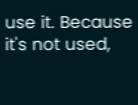use it. Because it's not used,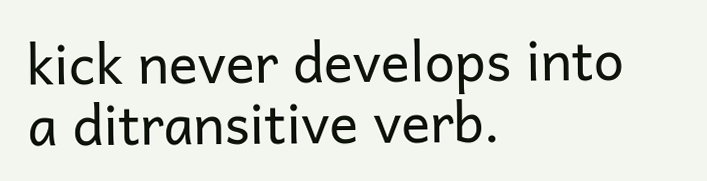kick never develops into a ditransitive verb.